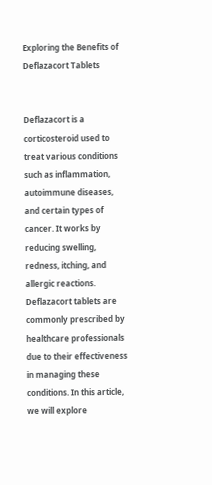Exploring the Benefits of Deflazacort Tablets


Deflazacort is a corticosteroid used to treat various conditions such as inflammation, autoimmune diseases, and certain types of cancer. It works by reducing swelling, redness, itching, and allergic reactions. Deflazacort tablets are commonly prescribed by healthcare professionals due to their effectiveness in managing these conditions. In this article, we will explore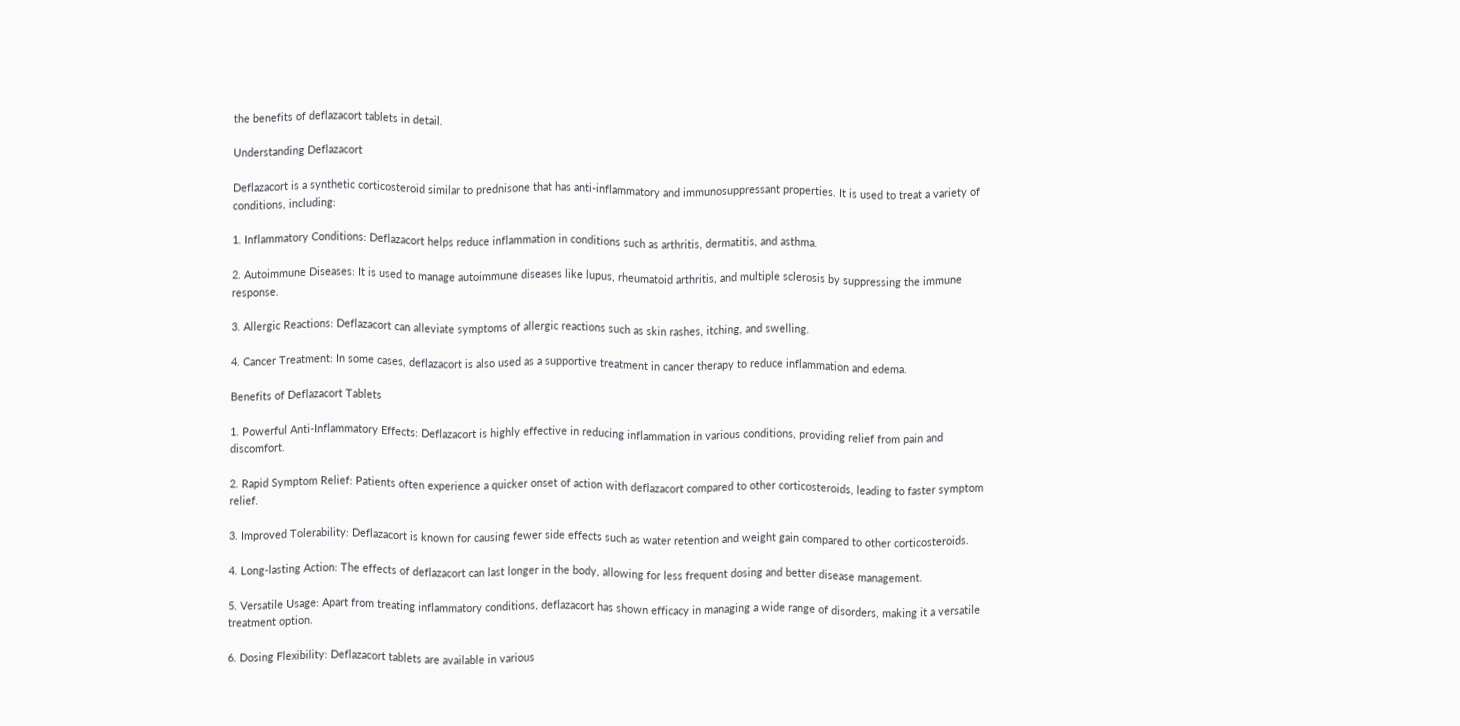the benefits of deflazacort tablets in detail.

Understanding Deflazacort

Deflazacort is a synthetic corticosteroid similar to prednisone that has anti-inflammatory and immunosuppressant properties. It is used to treat a variety of conditions, including:

1. Inflammatory Conditions: Deflazacort helps reduce inflammation in conditions such as arthritis, dermatitis, and asthma.

2. Autoimmune Diseases: It is used to manage autoimmune diseases like lupus, rheumatoid arthritis, and multiple sclerosis by suppressing the immune response.

3. Allergic Reactions: Deflazacort can alleviate symptoms of allergic reactions such as skin rashes, itching, and swelling.

4. Cancer Treatment: In some cases, deflazacort is also used as a supportive treatment in cancer therapy to reduce inflammation and edema.

Benefits of Deflazacort Tablets

1. Powerful Anti-Inflammatory Effects: Deflazacort is highly effective in reducing inflammation in various conditions, providing relief from pain and discomfort.

2. Rapid Symptom Relief: Patients often experience a quicker onset of action with deflazacort compared to other corticosteroids, leading to faster symptom relief.

3. Improved Tolerability: Deflazacort is known for causing fewer side effects such as water retention and weight gain compared to other corticosteroids.

4. Long-lasting Action: The effects of deflazacort can last longer in the body, allowing for less frequent dosing and better disease management.

5. Versatile Usage: Apart from treating inflammatory conditions, deflazacort has shown efficacy in managing a wide range of disorders, making it a versatile treatment option.

6. Dosing Flexibility: Deflazacort tablets are available in various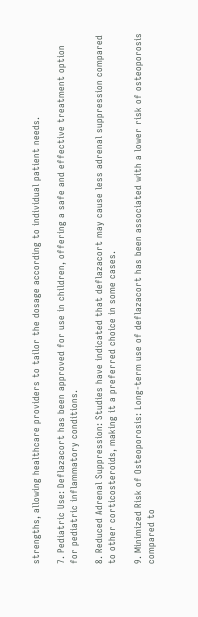strengths, allowing healthcare providers to tailor the dosage according to individual patient needs.

7. Pediatric Use: Deflazacort has been approved for use in children, offering a safe and effective treatment option for pediatric inflammatory conditions.

8. Reduced Adrenal Suppression: Studies have indicated that deflazacort may cause less adrenal suppression compared to other corticosteroids, making it a preferred choice in some cases.

9. Minimized Risk of Osteoporosis: Long-term use of deflazacort has been associated with a lower risk of osteoporosis compared to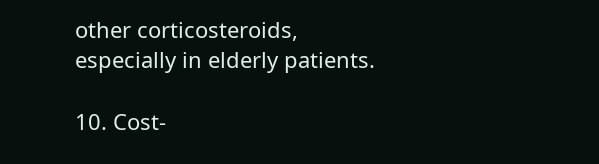other corticosteroids, especially in elderly patients.

10. Cost-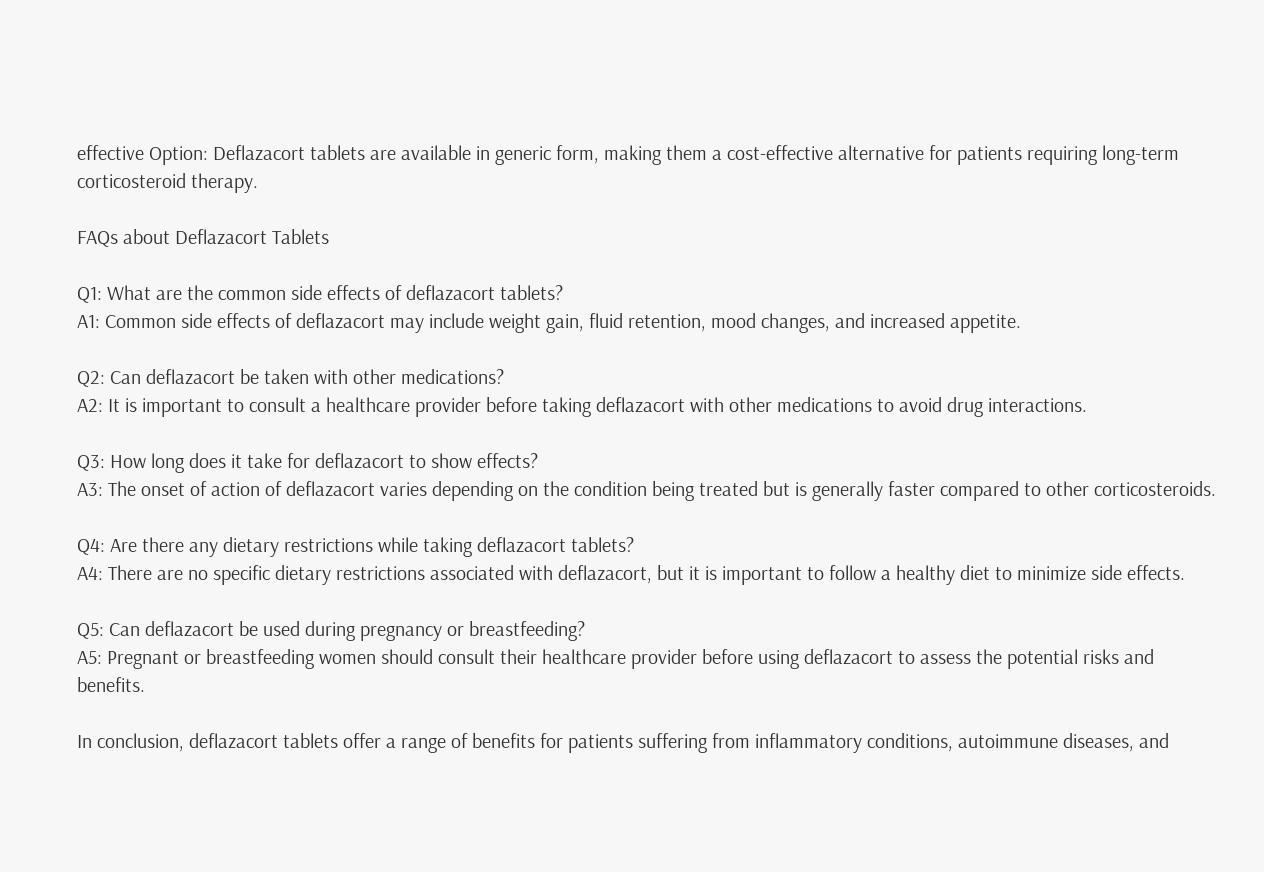effective Option: Deflazacort tablets are available in generic form, making them a cost-effective alternative for patients requiring long-term corticosteroid therapy.

FAQs about Deflazacort Tablets

Q1: What are the common side effects of deflazacort tablets?
A1: Common side effects of deflazacort may include weight gain, fluid retention, mood changes, and increased appetite.

Q2: Can deflazacort be taken with other medications?
A2: It is important to consult a healthcare provider before taking deflazacort with other medications to avoid drug interactions.

Q3: How long does it take for deflazacort to show effects?
A3: The onset of action of deflazacort varies depending on the condition being treated but is generally faster compared to other corticosteroids.

Q4: Are there any dietary restrictions while taking deflazacort tablets?
A4: There are no specific dietary restrictions associated with deflazacort, but it is important to follow a healthy diet to minimize side effects.

Q5: Can deflazacort be used during pregnancy or breastfeeding?
A5: Pregnant or breastfeeding women should consult their healthcare provider before using deflazacort to assess the potential risks and benefits.

In conclusion, deflazacort tablets offer a range of benefits for patients suffering from inflammatory conditions, autoimmune diseases, and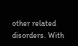other related disorders. With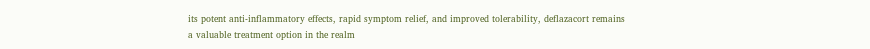its potent anti-inflammatory effects, rapid symptom relief, and improved tolerability, deflazacort remains a valuable treatment option in the realm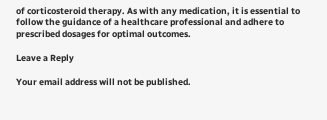of corticosteroid therapy. As with any medication, it is essential to follow the guidance of a healthcare professional and adhere to prescribed dosages for optimal outcomes.

Leave a Reply

Your email address will not be published.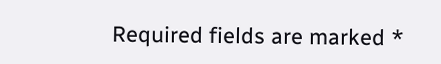Required fields are marked *